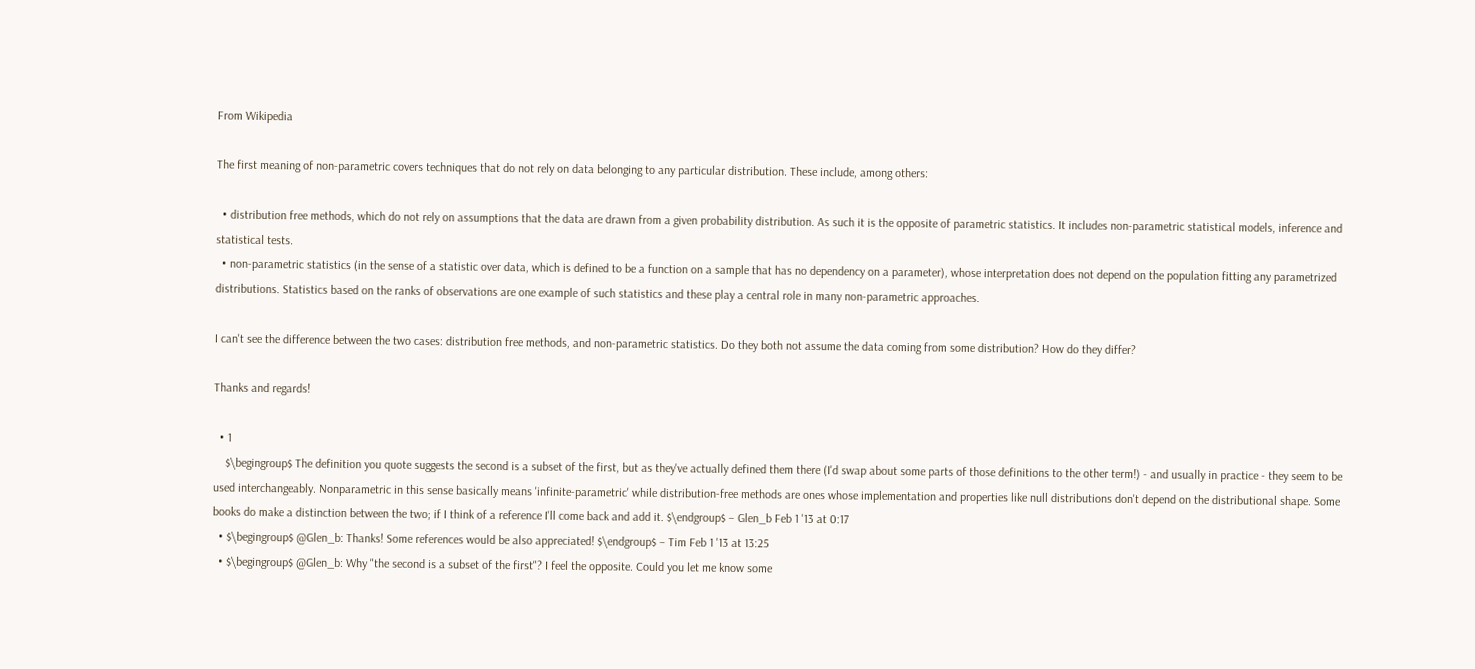From Wikipedia

The first meaning of non-parametric covers techniques that do not rely on data belonging to any particular distribution. These include, among others:

  • distribution free methods, which do not rely on assumptions that the data are drawn from a given probability distribution. As such it is the opposite of parametric statistics. It includes non-parametric statistical models, inference and statistical tests.
  • non-parametric statistics (in the sense of a statistic over data, which is defined to be a function on a sample that has no dependency on a parameter), whose interpretation does not depend on the population fitting any parametrized distributions. Statistics based on the ranks of observations are one example of such statistics and these play a central role in many non-parametric approaches.

I can't see the difference between the two cases: distribution free methods, and non-parametric statistics. Do they both not assume the data coming from some distribution? How do they differ?

Thanks and regards!

  • 1
    $\begingroup$ The definition you quote suggests the second is a subset of the first, but as they've actually defined them there (I'd swap about some parts of those definitions to the other term!) - and usually in practice - they seem to be used interchangeably. Nonparametric in this sense basically means 'infinite-parametric' while distribution-free methods are ones whose implementation and properties like null distributions don't depend on the distributional shape. Some books do make a distinction between the two; if I think of a reference I'll come back and add it. $\endgroup$ – Glen_b Feb 1 '13 at 0:17
  • $\begingroup$ @Glen_b: Thanks! Some references would be also appreciated! $\endgroup$ – Tim Feb 1 '13 at 13:25
  • $\begingroup$ @Glen_b: Why "the second is a subset of the first"? I feel the opposite. Could you let me know some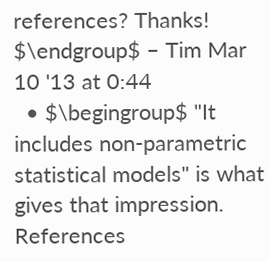references? Thanks! $\endgroup$ – Tim Mar 10 '13 at 0:44
  • $\begingroup$ "It includes non-parametric statistical models" is what gives that impression. References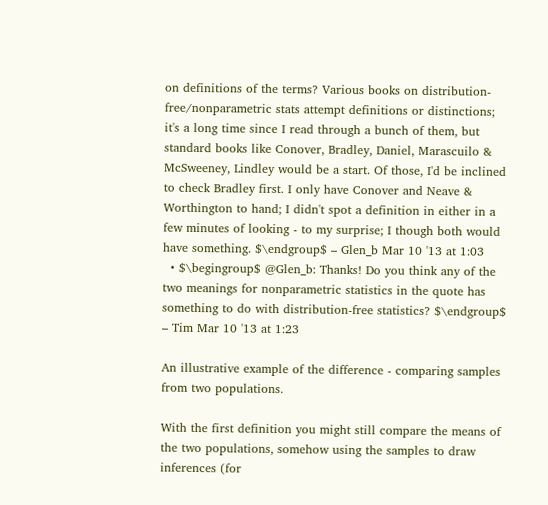on definitions of the terms? Various books on distribution-free/nonparametric stats attempt definitions or distinctions; it's a long time since I read through a bunch of them, but standard books like Conover, Bradley, Daniel, Marascuilo & McSweeney, Lindley would be a start. Of those, I'd be inclined to check Bradley first. I only have Conover and Neave & Worthington to hand; I didn't spot a definition in either in a few minutes of looking - to my surprise; I though both would have something. $\endgroup$ – Glen_b Mar 10 '13 at 1:03
  • $\begingroup$ @Glen_b: Thanks! Do you think any of the two meanings for nonparametric statistics in the quote has something to do with distribution-free statistics? $\endgroup$ – Tim Mar 10 '13 at 1:23

An illustrative example of the difference - comparing samples from two populations.

With the first definition you might still compare the means of the two populations, somehow using the samples to draw inferences (for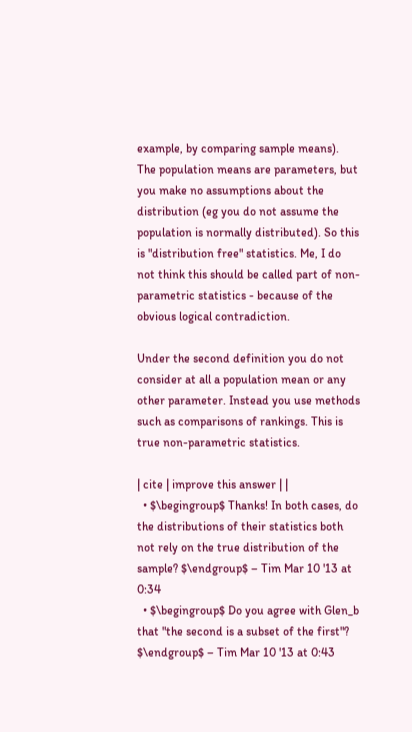example, by comparing sample means). The population means are parameters, but you make no assumptions about the distribution (eg you do not assume the population is normally distributed). So this is "distribution free" statistics. Me, I do not think this should be called part of non-parametric statistics - because of the obvious logical contradiction.

Under the second definition you do not consider at all a population mean or any other parameter. Instead you use methods such as comparisons of rankings. This is true non-parametric statistics.

| cite | improve this answer | |
  • $\begingroup$ Thanks! In both cases, do the distributions of their statistics both not rely on the true distribution of the sample? $\endgroup$ – Tim Mar 10 '13 at 0:34
  • $\begingroup$ Do you agree with Glen_b that "the second is a subset of the first"? $\endgroup$ – Tim Mar 10 '13 at 0:43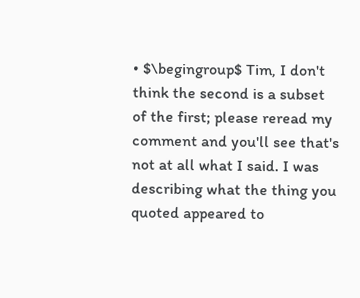• $\begingroup$ Tim, I don't think the second is a subset of the first; please reread my comment and you'll see that's not at all what I said. I was describing what the thing you quoted appeared to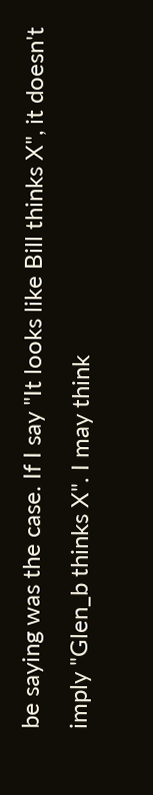be saying was the case. If I say "It looks like Bill thinks X", it doesn't imply "Glen_b thinks X". I may think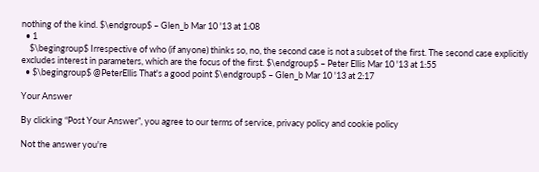nothing of the kind. $\endgroup$ – Glen_b Mar 10 '13 at 1:08
  • 1
    $\begingroup$ Irrespective of who (if anyone) thinks so, no, the second case is not a subset of the first. The second case explicitly excludes interest in parameters, which are the focus of the first. $\endgroup$ – Peter Ellis Mar 10 '13 at 1:55
  • $\begingroup$ @PeterEllis That's a good point $\endgroup$ – Glen_b Mar 10 '13 at 2:17

Your Answer

By clicking “Post Your Answer”, you agree to our terms of service, privacy policy and cookie policy

Not the answer you're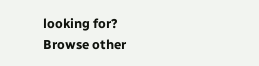looking for? Browse other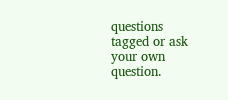questions tagged or ask your own question.